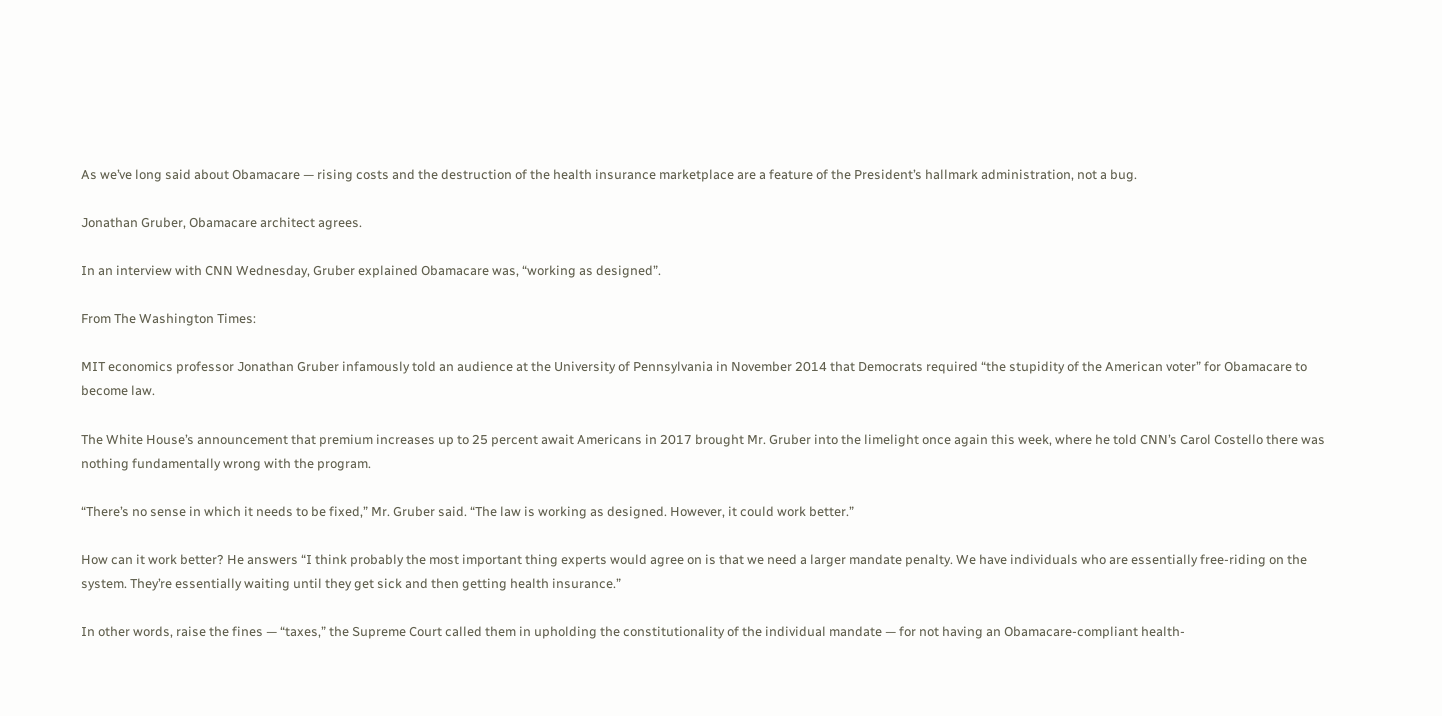As we’ve long said about Obamacare — rising costs and the destruction of the health insurance marketplace are a feature of the President’s hallmark administration, not a bug.

Jonathan Gruber, Obamacare architect agrees.

In an interview with CNN Wednesday, Gruber explained Obamacare was, “working as designed”.

From The Washington Times:

MIT economics professor Jonathan Gruber infamously told an audience at the University of Pennsylvania in November 2014 that Democrats required “the stupidity of the American voter” for Obamacare to become law.

The White House’s announcement that premium increases up to 25 percent await Americans in 2017 brought Mr. Gruber into the limelight once again this week, where he told CNN’s Carol Costello there was nothing fundamentally wrong with the program.

“There’s no sense in which it needs to be fixed,” Mr. Gruber said. “The law is working as designed. However, it could work better.”

How can it work better? He answers “I think probably the most important thing experts would agree on is that we need a larger mandate penalty. We have individuals who are essentially free-riding on the system. They’re essentially waiting until they get sick and then getting health insurance.”

In other words, raise the fines — “taxes,” the Supreme Court called them in upholding the constitutionality of the individual mandate — for not having an Obamacare-compliant health-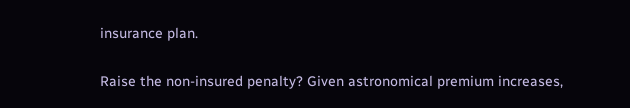insurance plan.

Raise the non-insured penalty? Given astronomical premium increases,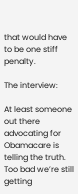that would have to be one stiff penalty.

The interview:

At least someone out there advocating for Obamacare is telling the truth. Too bad we’re still getting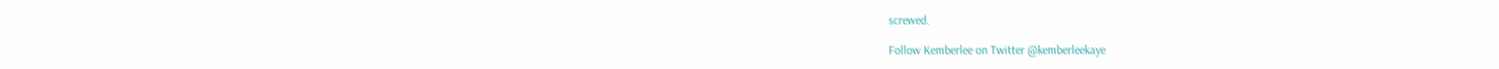screwed.

Follow Kemberlee on Twitter @kemberleekaye